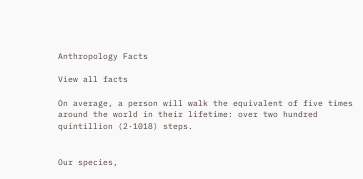Anthropology Facts

View all facts

On average, a person will walk the equivalent of five times around the world in their lifetime: over two hundred quintillion (2·1018) steps.


Our species,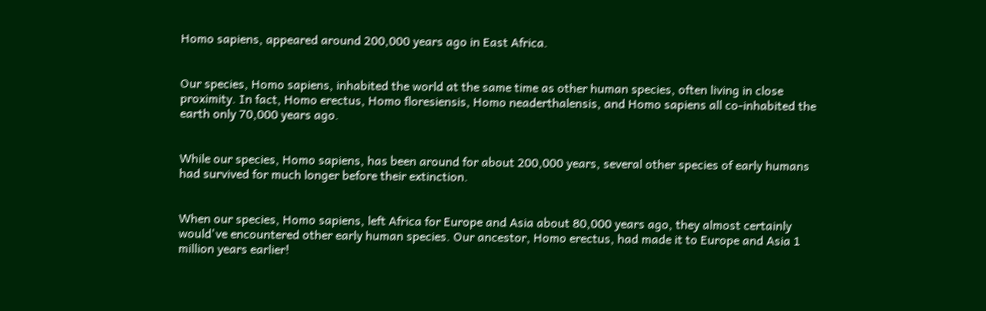Homo sapiens, appeared around 200,000 years ago in East Africa.


Our species, Homo sapiens, inhabited the world at the same time as other human species, often living in close proximity. In fact, Homo erectus, Homo floresiensis, Homo neaderthalensis, and Homo sapiens all co-inhabited the earth only 70,000 years ago.


While our species, Homo sapiens, has been around for about 200,000 years, several other species of early humans had survived for much longer before their extinction.


When our species, Homo sapiens, left Africa for Europe and Asia about 80,000 years ago, they almost certainly would've encountered other early human species. Our ancestor, Homo erectus, had made it to Europe and Asia 1 million years earlier!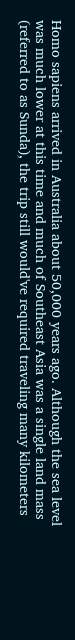Homo sapiens arrived in Australia about 50,000 years ago. Although the sea level was much lower at this time and much of Southeast Asia was a single land mass (referred to as Sunda), the trip still would've required traveling many kilometers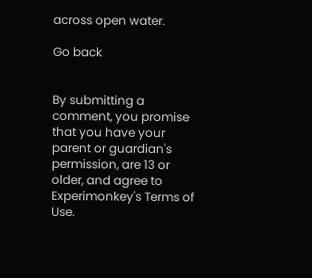across open water.

Go back


By submitting a comment, you promise that you have your parent or guardian's permission, are 13 or older, and agree to Experimonkey's Terms of Use.